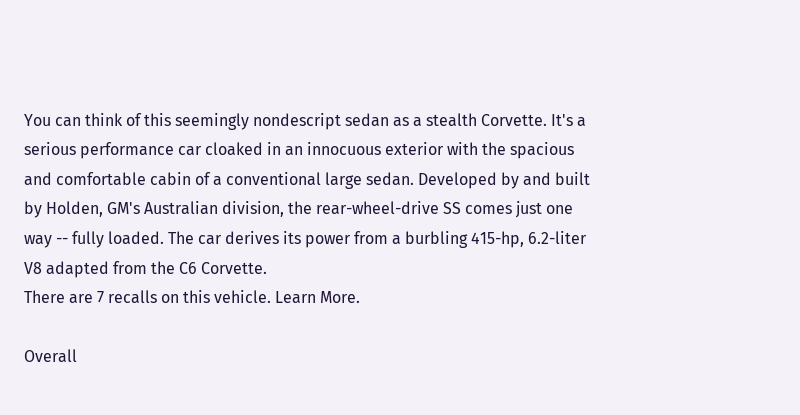You can think of this seemingly nondescript sedan as a stealth Corvette. It's a serious performance car cloaked in an innocuous exterior with the spacious and comfortable cabin of a conventional large sedan. Developed by and built by Holden, GM's Australian division, the rear-wheel-drive SS comes just one way -- fully loaded. The car derives its power from a burbling 415-hp, 6.2-liter V8 adapted from the C6 Corvette.
There are 7 recalls on this vehicle. Learn More.

Overall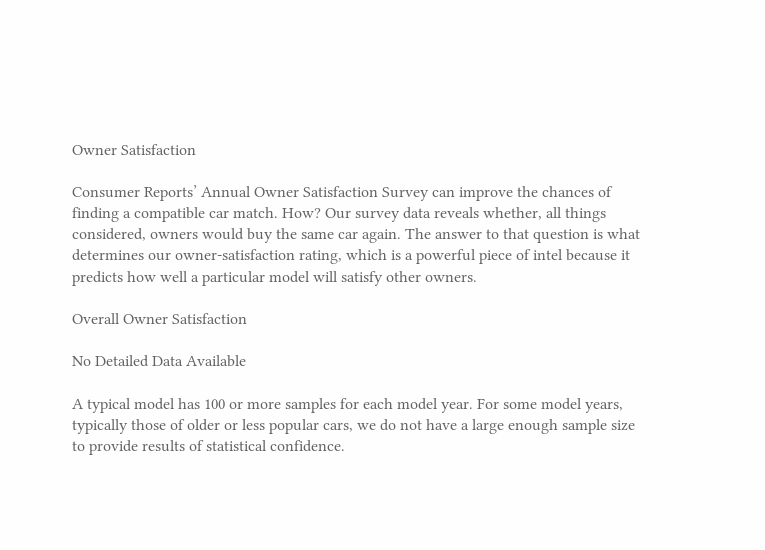Owner Satisfaction

Consumer Reports’ Annual Owner Satisfaction Survey can improve the chances of finding a compatible car match. How? Our survey data reveals whether, all things considered, owners would buy the same car again. The answer to that question is what determines our owner-satisfaction rating, which is a powerful piece of intel because it predicts how well a particular model will satisfy other owners.

Overall Owner Satisfaction

No Detailed Data Available

A typical model has 100 or more samples for each model year. For some model years, typically those of older or less popular cars, we do not have a large enough sample size to provide results of statistical confidence.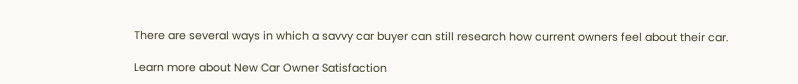There are several ways in which a savvy car buyer can still research how current owners feel about their car.

Learn more about New Car Owner Satisfaction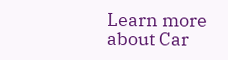Learn more about Car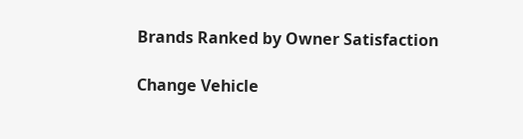Brands Ranked by Owner Satisfaction

Change Vehicle